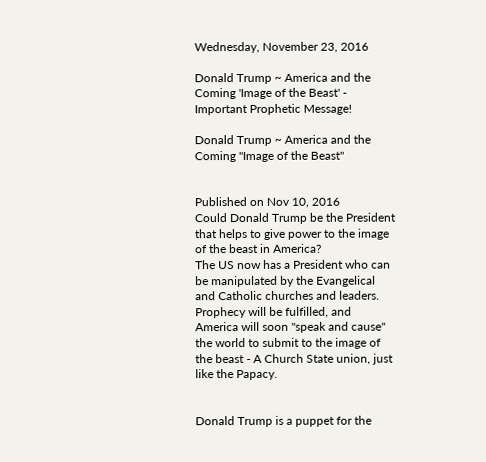Wednesday, November 23, 2016

Donald Trump ~ America and the Coming 'Image of the Beast' - Important Prophetic Message!

Donald Trump ~ America and the Coming "Image of the Beast"


Published on Nov 10, 2016
Could Donald Trump be the President that helps to give power to the image of the beast in America?
The US now has a President who can be manipulated by the Evangelical and Catholic churches and leaders.
Prophecy will be fulfilled, and America will soon "speak and cause" the world to submit to the image of the beast - A Church State union, just like the Papacy.


Donald Trump is a puppet for the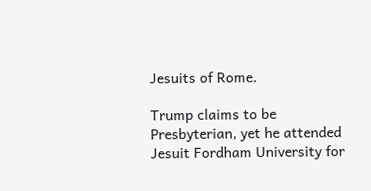Jesuits of Rome.

Trump claims to be Presbyterian, yet he attended Jesuit Fordham University for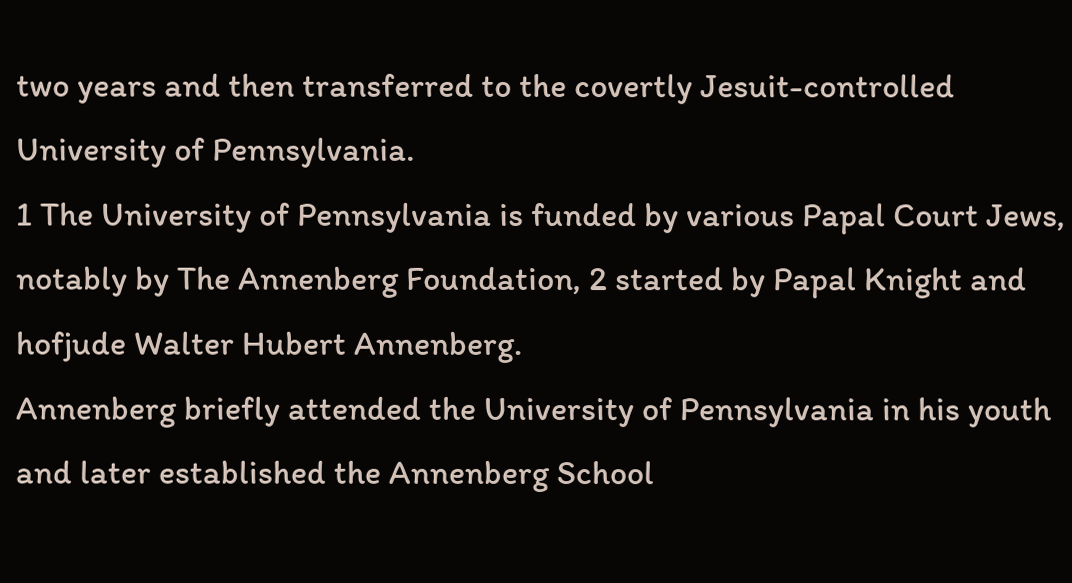two years and then transferred to the covertly Jesuit-controlled University of Pennsylvania.
1 The University of Pennsylvania is funded by various Papal Court Jews, notably by The Annenberg Foundation, 2 started by Papal Knight and hofjude Walter Hubert Annenberg.
Annenberg briefly attended the University of Pennsylvania in his youth and later established the Annenberg School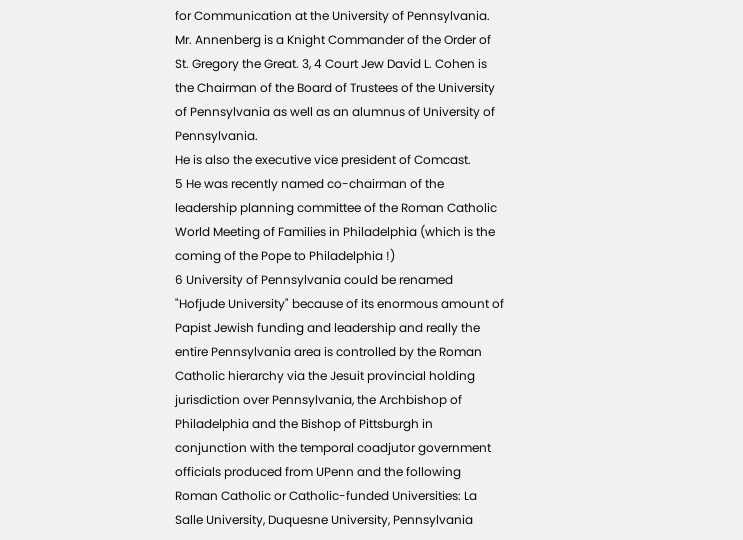for Communication at the University of Pennsylvania.
Mr. Annenberg is a Knight Commander of the Order of St. Gregory the Great. 3, 4 Court Jew David L. Cohen is the Chairman of the Board of Trustees of the University of Pennsylvania as well as an alumnus of University of Pennsylvania.
He is also the executive vice president of Comcast.
5 He was recently named co-chairman of the leadership planning committee of the Roman Catholic World Meeting of Families in Philadelphia (which is the coming of the Pope to Philadelphia !)
6 University of Pennsylvania could be renamed "Hofjude University" because of its enormous amount of Papist Jewish funding and leadership and really the entire Pennsylvania area is controlled by the Roman Catholic hierarchy via the Jesuit provincial holding jurisdiction over Pennsylvania, the Archbishop of Philadelphia and the Bishop of Pittsburgh in conjunction with the temporal coadjutor government officials produced from UPenn and the following Roman Catholic or Catholic-funded Universities: La Salle University, Duquesne University, Pennsylvania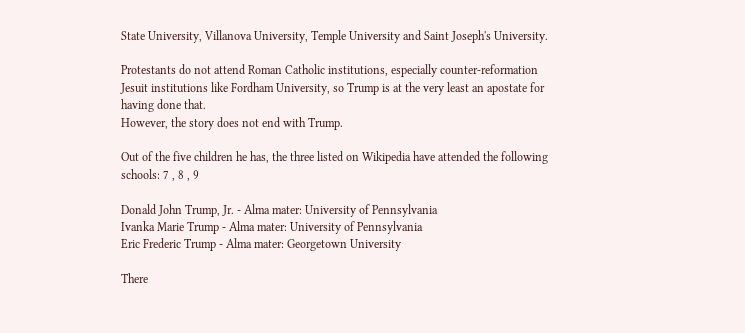State University, Villanova University, Temple University and Saint Joseph's University.

Protestants do not attend Roman Catholic institutions, especially counter-reformation Jesuit institutions like Fordham University, so Trump is at the very least an apostate for having done that.
However, the story does not end with Trump.

Out of the five children he has, the three listed on Wikipedia have attended the following schools: 7 , 8 , 9

Donald John Trump, Jr. - Alma mater: University of Pennsylvania
Ivanka Marie Trump - Alma mater: University of Pennsylvania
Eric Frederic Trump - Alma mater: Georgetown University

There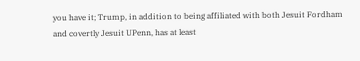you have it; Trump, in addition to being affiliated with both Jesuit Fordham and covertly Jesuit UPenn, has at least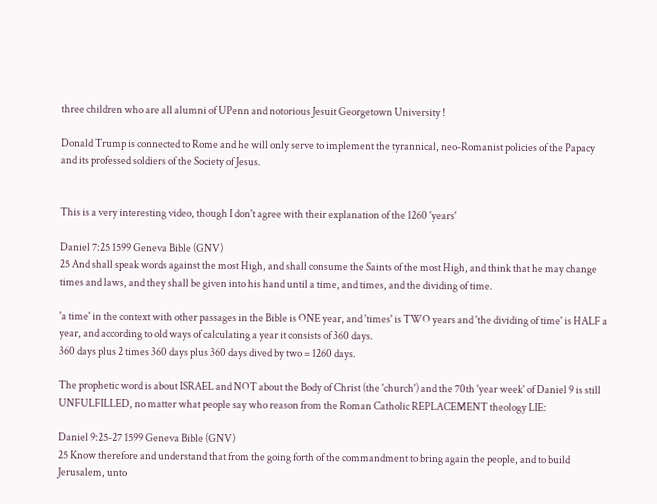three children who are all alumni of UPenn and notorious Jesuit Georgetown University !

Donald Trump is connected to Rome and he will only serve to implement the tyrannical, neo-Romanist policies of the Papacy and its professed soldiers of the Society of Jesus.


This is a very interesting video, though I don't agree with their explanation of the 1260 'years'

Daniel 7:25 1599 Geneva Bible (GNV)
25 And shall speak words against the most High, and shall consume the Saints of the most High, and think that he may change times and laws, and they shall be given into his hand until a time, and times, and the dividing of time.

'a time' in the context with other passages in the Bible is ONE year, and 'times' is TWO years and 'the dividing of time' is HALF a year, and according to old ways of calculating a year it consists of 360 days.
360 days plus 2 times 360 days plus 360 days dived by two = 1260 days.

The prophetic word is about ISRAEL and NOT about the Body of Christ (the 'church') and the 70th 'year week' of Daniel 9 is still UNFULFILLED, no matter what people say who reason from the Roman Catholic REPLACEMENT theology LIE:

Daniel 9:25-27 1599 Geneva Bible (GNV)
25 Know therefore and understand that from the going forth of the commandment to bring again the people, and to build Jerusalem, unto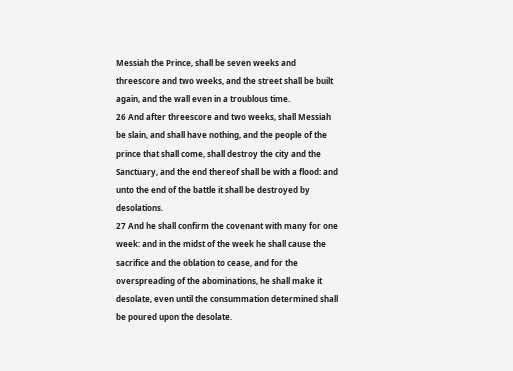Messiah the Prince, shall be seven weeks and threescore and two weeks, and the street shall be built again, and the wall even in a troublous time.
26 And after threescore and two weeks, shall Messiah be slain, and shall have nothing, and the people of the prince that shall come, shall destroy the city and the Sanctuary, and the end thereof shall be with a flood: and unto the end of the battle it shall be destroyed by desolations.
27 And he shall confirm the covenant with many for one week: and in the midst of the week he shall cause the sacrifice and the oblation to cease, and for the overspreading of the abominations, he shall make it desolate, even until the consummation determined shall be poured upon the desolate.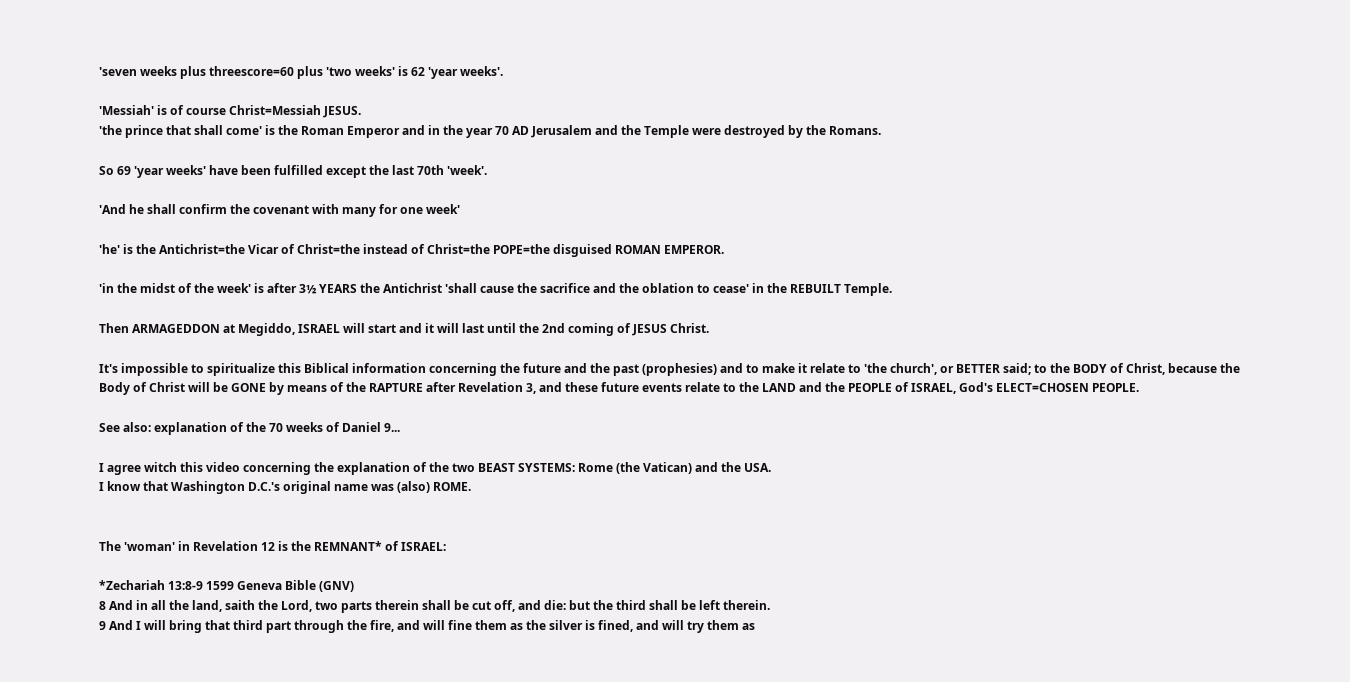'seven weeks plus threescore=60 plus 'two weeks' is 62 'year weeks'.

'Messiah' is of course Christ=Messiah JESUS.
'the prince that shall come' is the Roman Emperor and in the year 70 AD Jerusalem and the Temple were destroyed by the Romans.

So 69 'year weeks' have been fulfilled except the last 70th 'week'.

'And he shall confirm the covenant with many for one week'

'he' is the Antichrist=the Vicar of Christ=the instead of Christ=the POPE=the disguised ROMAN EMPEROR.

'in the midst of the week' is after 3½ YEARS the Antichrist 'shall cause the sacrifice and the oblation to cease' in the REBUILT Temple.

Then ARMAGEDDON at Megiddo, ISRAEL will start and it will last until the 2nd coming of JESUS Christ.

It's impossible to spiritualize this Biblical information concerning the future and the past (prophesies) and to make it relate to 'the church', or BETTER said; to the BODY of Christ, because the Body of Christ will be GONE by means of the RAPTURE after Revelation 3, and these future events relate to the LAND and the PEOPLE of ISRAEL, God's ELECT=CHOSEN PEOPLE.

See also: explanation of the 70 weeks of Daniel 9...

I agree witch this video concerning the explanation of the two BEAST SYSTEMS: Rome (the Vatican) and the USA.
I know that Washington D.C.'s original name was (also) ROME.


The 'woman' in Revelation 12 is the REMNANT* of ISRAEL:

*Zechariah 13:8-9 1599 Geneva Bible (GNV)
8 And in all the land, saith the Lord, two parts therein shall be cut off, and die: but the third shall be left therein.
9 And I will bring that third part through the fire, and will fine them as the silver is fined, and will try them as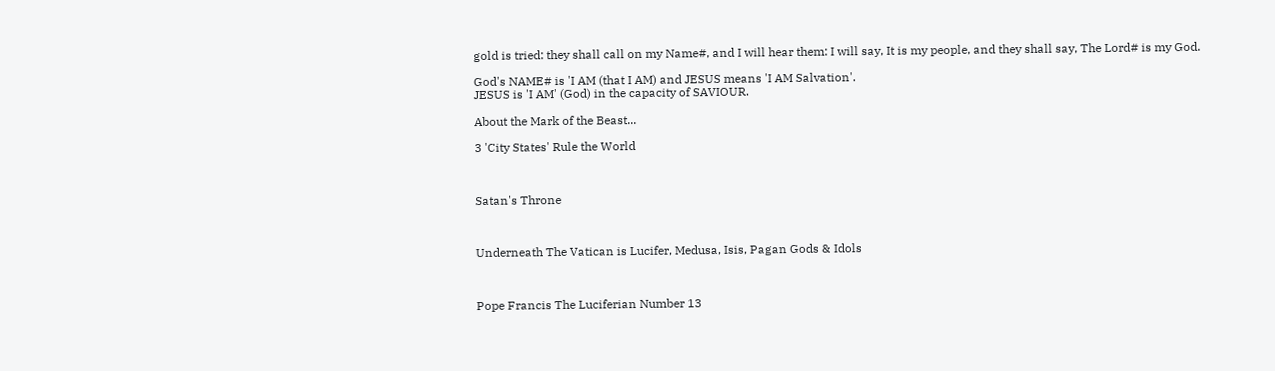gold is tried: they shall call on my Name#, and I will hear them: I will say, It is my people, and they shall say, The Lord# is my God.

God's NAME# is 'I AM (that I AM) and JESUS means 'I AM Salvation'.
JESUS is 'I AM' (God) in the capacity of SAVIOUR.

About the Mark of the Beast...

3 'City States' Rule the World



Satan's Throne



Underneath The Vatican is Lucifer, Medusa, Isis, Pagan Gods & Idols



Pope Francis The Luciferian Number 13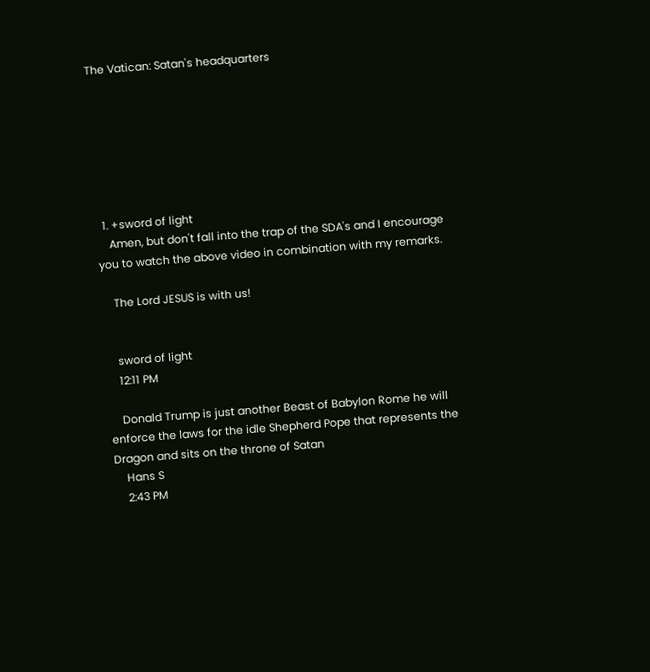The Vatican: Satan's headquarters







  1. +sword of light
    Amen, but don't fall into the trap of the SDA's and I encourage you to watch the above video in combination with my remarks.

    The Lord JESUS is with us!


    sword of light
    12:11 PM

    Donald Trump is just another Beast of Babylon Rome he will enforce the laws for the idle Shepherd Pope that represents the Dragon and sits on the throne of Satan
    Hans S
    2:43 PM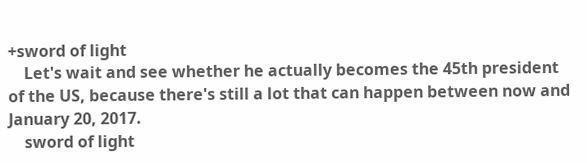+sword of light
    Let's wait and see whether he actually becomes the 45th president of the US, because there's still a lot that can happen between now and January 20, 2017.
    sword of light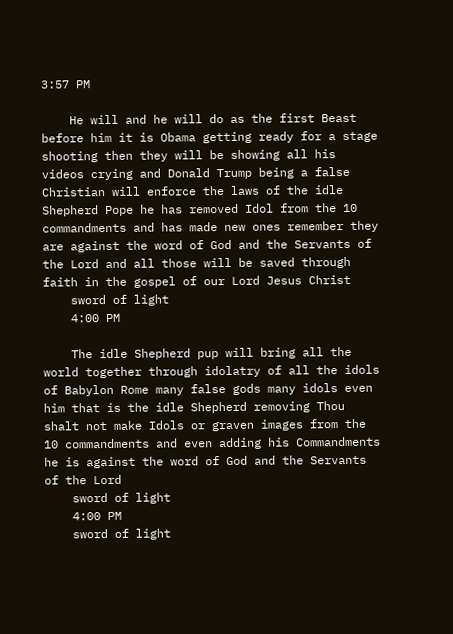3:57 PM

    He will and he will do as the first Beast before him it is Obama getting ready for a stage shooting then they will be showing all his videos crying and Donald Trump being a false Christian will enforce the laws of the idle Shepherd Pope he has removed Idol from the 10 commandments and has made new ones remember they are against the word of God and the Servants of the Lord and all those will be saved through faith in the gospel of our Lord Jesus Christ
    sword of light
    4:00 PM

    The idle Shepherd pup will bring all the world together through idolatry of all the idols of Babylon Rome many false gods many idols even him that is the idle Shepherd removing Thou shalt not make Idols or graven images from the 10 commandments and even adding his Commandments he is against the word of God and the Servants of the Lord
    sword of light
    4:00 PM
    sword of light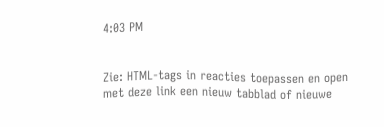4:03 PM


Zie: HTML-tags in reacties toepassen en open met deze link een nieuw tabblad of nieuwe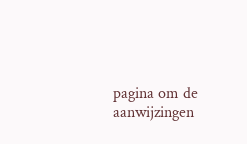pagina om de aanwijzingen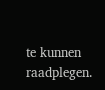te kunnen raadplegen.